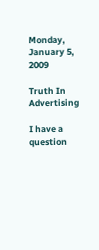Monday, January 5, 2009

Truth In Advertising

I have a question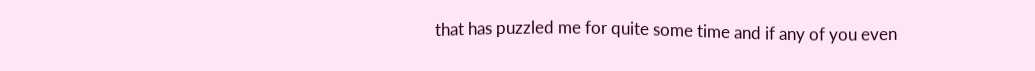that has puzzled me for quite some time and if any of you even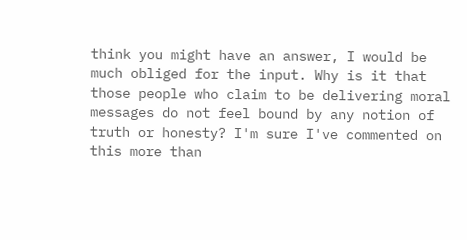think you might have an answer, I would be much obliged for the input. Why is it that those people who claim to be delivering moral messages do not feel bound by any notion of truth or honesty? I'm sure I've commented on this more than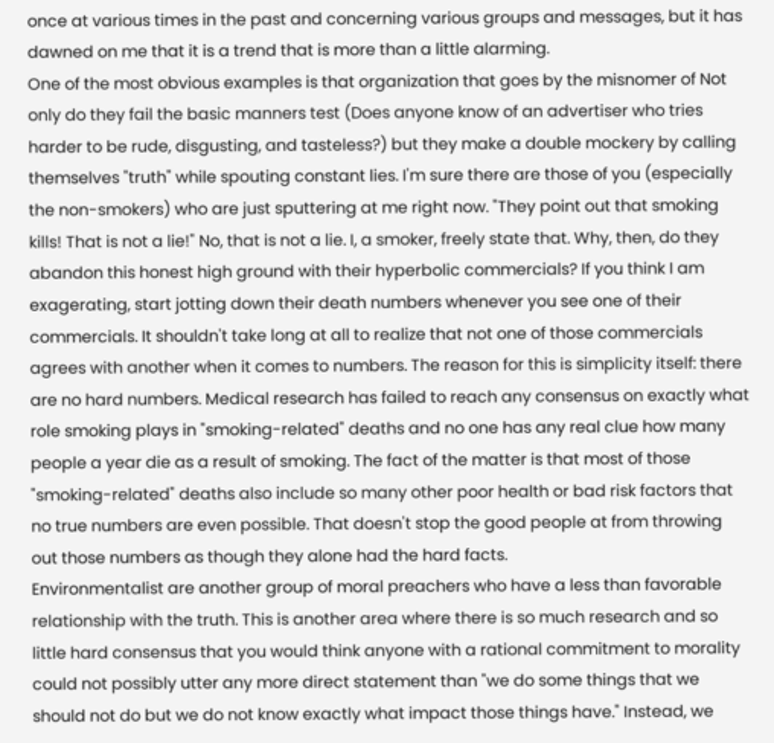once at various times in the past and concerning various groups and messages, but it has dawned on me that it is a trend that is more than a little alarming.
One of the most obvious examples is that organization that goes by the misnomer of Not only do they fail the basic manners test (Does anyone know of an advertiser who tries harder to be rude, disgusting, and tasteless?) but they make a double mockery by calling themselves "truth" while spouting constant lies. I'm sure there are those of you (especially the non-smokers) who are just sputtering at me right now. "They point out that smoking kills! That is not a lie!" No, that is not a lie. I, a smoker, freely state that. Why, then, do they abandon this honest high ground with their hyperbolic commercials? If you think I am exagerating, start jotting down their death numbers whenever you see one of their commercials. It shouldn't take long at all to realize that not one of those commercials agrees with another when it comes to numbers. The reason for this is simplicity itself: there are no hard numbers. Medical research has failed to reach any consensus on exactly what role smoking plays in "smoking-related" deaths and no one has any real clue how many people a year die as a result of smoking. The fact of the matter is that most of those "smoking-related" deaths also include so many other poor health or bad risk factors that no true numbers are even possible. That doesn't stop the good people at from throwing out those numbers as though they alone had the hard facts.
Environmentalist are another group of moral preachers who have a less than favorable relationship with the truth. This is another area where there is so much research and so little hard consensus that you would think anyone with a rational commitment to morality could not possibly utter any more direct statement than "we do some things that we should not do but we do not know exactly what impact those things have." Instead, we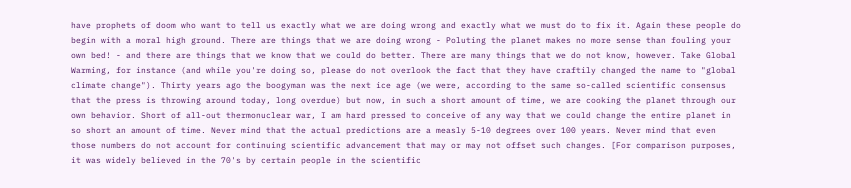have prophets of doom who want to tell us exactly what we are doing wrong and exactly what we must do to fix it. Again these people do begin with a moral high ground. There are things that we are doing wrong - Poluting the planet makes no more sense than fouling your own bed! - and there are things that we know that we could do better. There are many things that we do not know, however. Take Global Warming, for instance (and while you're doing so, please do not overlook the fact that they have craftily changed the name to "global climate change"). Thirty years ago the boogyman was the next ice age (we were, according to the same so-called scientific consensus that the press is throwing around today, long overdue) but now, in such a short amount of time, we are cooking the planet through our own behavior. Short of all-out thermonuclear war, I am hard pressed to conceive of any way that we could change the entire planet in so short an amount of time. Never mind that the actual predictions are a measly 5-10 degrees over 100 years. Never mind that even those numbers do not account for continuing scientific advancement that may or may not offset such changes. [For comparison purposes, it was widely believed in the 70's by certain people in the scientific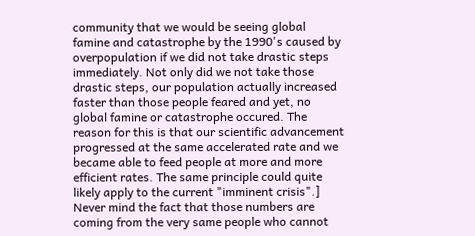community that we would be seeing global famine and catastrophe by the 1990's caused by overpopulation if we did not take drastic steps immediately. Not only did we not take those drastic steps, our population actually increased faster than those people feared and yet, no global famine or catastrophe occured. The reason for this is that our scientific advancement progressed at the same accelerated rate and we became able to feed people at more and more efficient rates. The same principle could quite likely apply to the current "imminent crisis".] Never mind the fact that those numbers are coming from the very same people who cannot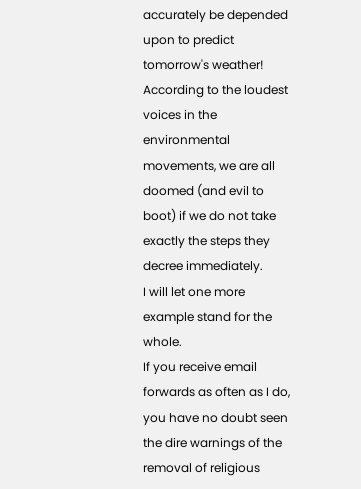accurately be depended upon to predict tomorrow's weather! According to the loudest voices in the environmental movements, we are all doomed (and evil to boot) if we do not take exactly the steps they decree immediately.
I will let one more example stand for the whole.
If you receive email forwards as often as I do, you have no doubt seen the dire warnings of the removal of religious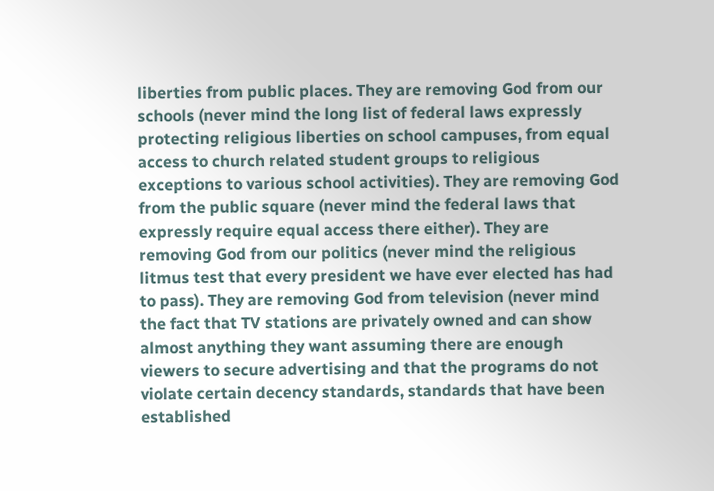liberties from public places. They are removing God from our schools (never mind the long list of federal laws expressly protecting religious liberties on school campuses, from equal access to church related student groups to religious exceptions to various school activities). They are removing God from the public square (never mind the federal laws that expressly require equal access there either). They are removing God from our politics (never mind the religious litmus test that every president we have ever elected has had to pass). They are removing God from television (never mind the fact that TV stations are privately owned and can show almost anything they want assuming there are enough viewers to secure advertising and that the programs do not violate certain decency standards, standards that have been established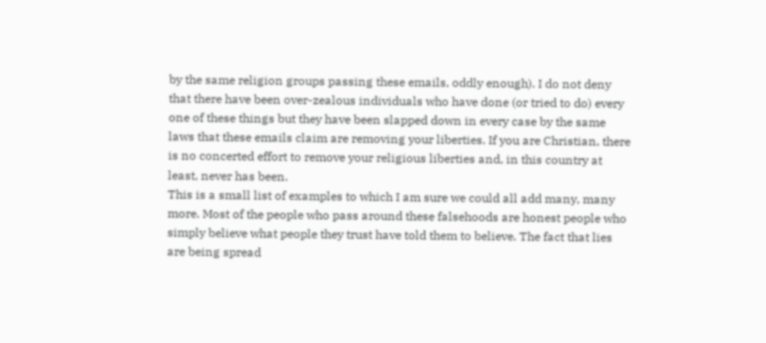by the same religion groups passing these emails, oddly enough). I do not deny that there have been over-zealous individuals who have done (or tried to do) every one of these things but they have been slapped down in every case by the same laws that these emails claim are removing your liberties. If you are Christian, there is no concerted effort to remove your religious liberties and, in this country at least, never has been.
This is a small list of examples to which I am sure we could all add many, many more. Most of the people who pass around these falsehoods are honest people who simply believe what people they trust have told them to believe. The fact that lies are being spread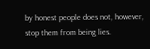by honest people does not, however, stop them from being lies.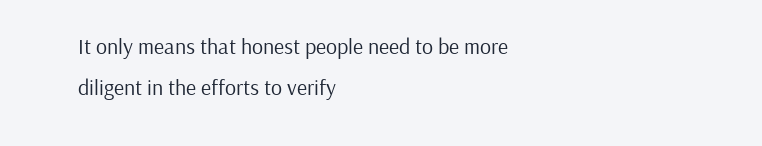It only means that honest people need to be more diligent in the efforts to verify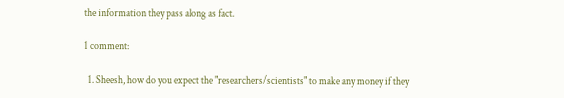the information they pass along as fact.

1 comment:

  1. Sheesh, how do you expect the "researchers/scientists" to make any money if they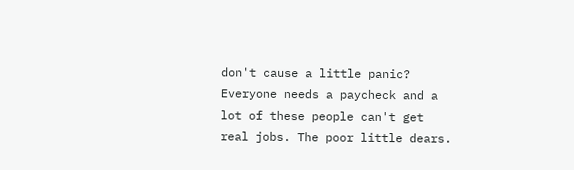don't cause a little panic? Everyone needs a paycheck and a lot of these people can't get real jobs. The poor little dears.